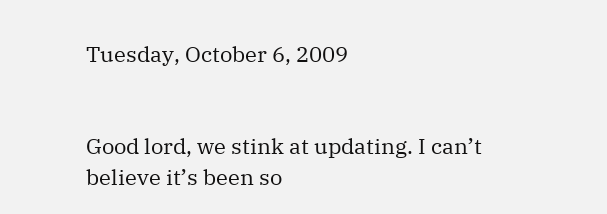Tuesday, October 6, 2009


Good lord, we stink at updating. I can’t believe it’s been so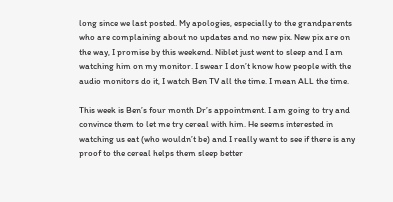long since we last posted. My apologies, especially to the grandparents who are complaining about no updates and no new pix. New pix are on the way, I promise by this weekend. Niblet just went to sleep and I am watching him on my monitor. I swear I don’t know how people with the audio monitors do it, I watch Ben TV all the time. I mean ALL the time.

This week is Ben’s four month Dr’s appointment. I am going to try and convince them to let me try cereal with him. He seems interested in watching us eat (who wouldn’t be) and I really want to see if there is any proof to the cereal helps them sleep better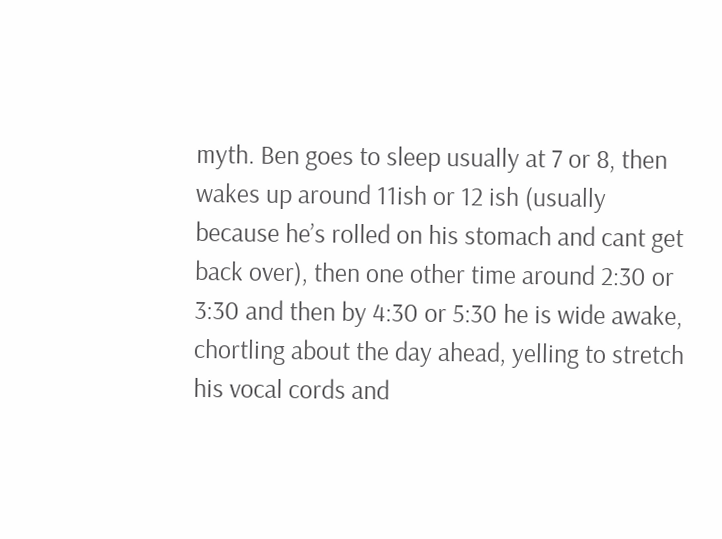myth. Ben goes to sleep usually at 7 or 8, then wakes up around 11ish or 12 ish (usually because he’s rolled on his stomach and cant get back over), then one other time around 2:30 or 3:30 and then by 4:30 or 5:30 he is wide awake, chortling about the day ahead, yelling to stretch his vocal cords and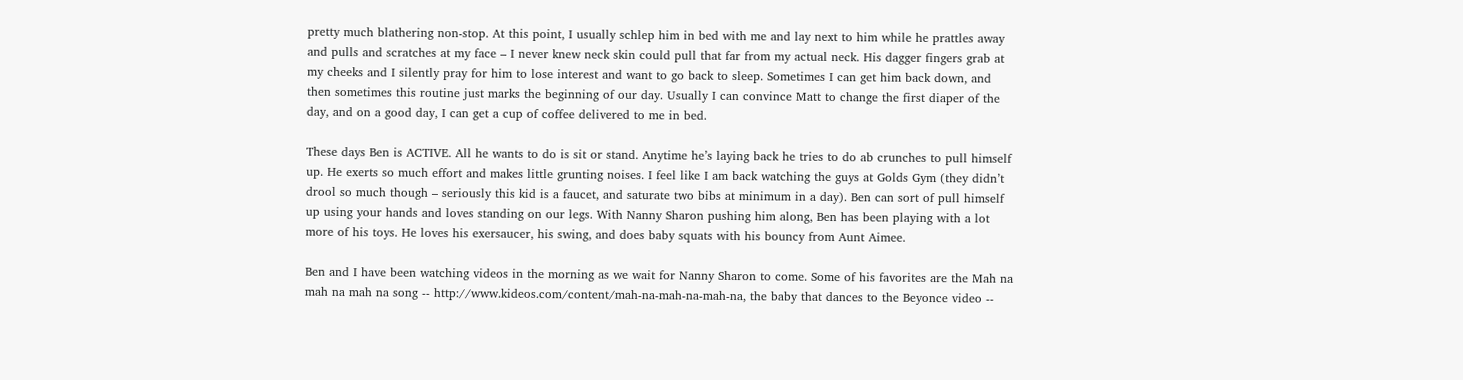pretty much blathering non-stop. At this point, I usually schlep him in bed with me and lay next to him while he prattles away and pulls and scratches at my face – I never knew neck skin could pull that far from my actual neck. His dagger fingers grab at my cheeks and I silently pray for him to lose interest and want to go back to sleep. Sometimes I can get him back down, and then sometimes this routine just marks the beginning of our day. Usually I can convince Matt to change the first diaper of the day, and on a good day, I can get a cup of coffee delivered to me in bed.

These days Ben is ACTIVE. All he wants to do is sit or stand. Anytime he’s laying back he tries to do ab crunches to pull himself up. He exerts so much effort and makes little grunting noises. I feel like I am back watching the guys at Golds Gym (they didn’t drool so much though – seriously this kid is a faucet, and saturate two bibs at minimum in a day). Ben can sort of pull himself up using your hands and loves standing on our legs. With Nanny Sharon pushing him along, Ben has been playing with a lot more of his toys. He loves his exersaucer, his swing, and does baby squats with his bouncy from Aunt Aimee.

Ben and I have been watching videos in the morning as we wait for Nanny Sharon to come. Some of his favorites are the Mah na mah na mah na song -- http://www.kideos.com/content/mah-na-mah-na-mah-na, the baby that dances to the Beyonce video --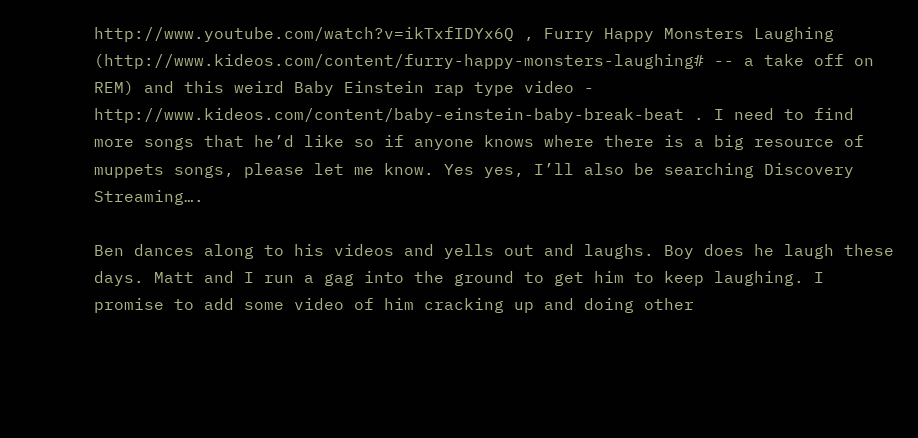http://www.youtube.com/watch?v=ikTxfIDYx6Q , Furry Happy Monsters Laughing (http://www.kideos.com/content/furry-happy-monsters-laughing# -- a take off on REM) and this weird Baby Einstein rap type video - http://www.kideos.com/content/baby-einstein-baby-break-beat . I need to find more songs that he’d like so if anyone knows where there is a big resource of muppets songs, please let me know. Yes yes, I’ll also be searching Discovery Streaming….

Ben dances along to his videos and yells out and laughs. Boy does he laugh these days. Matt and I run a gag into the ground to get him to keep laughing. I promise to add some video of him cracking up and doing other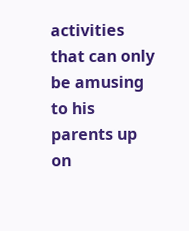activities that can only be amusing to his parents up on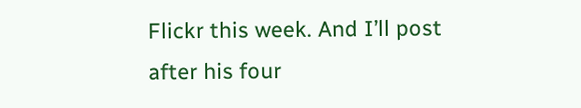Flickr this week. And I’ll post after his four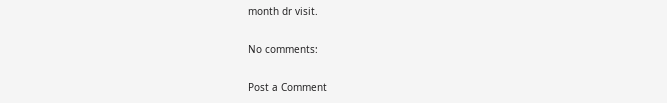month dr visit.

No comments:

Post a Comment